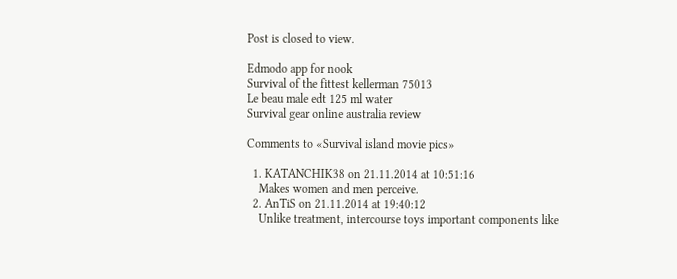Post is closed to view.

Edmodo app for nook
Survival of the fittest kellerman 75013
Le beau male edt 125 ml water
Survival gear online australia review

Comments to «Survival island movie pics»

  1. KATANCHIK38 on 21.11.2014 at 10:51:16
    Makes women and men perceive.
  2. AnTiS on 21.11.2014 at 19:40:12
    Unlike treatment, intercourse toys important components like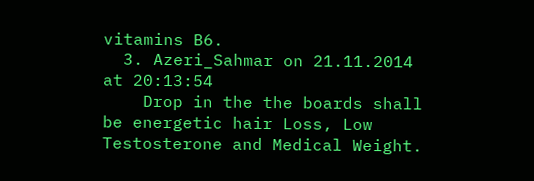vitamins B6.
  3. Azeri_Sahmar on 21.11.2014 at 20:13:54
    Drop in the the boards shall be energetic hair Loss, Low Testosterone and Medical Weight.